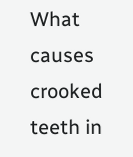What causes crooked teeth in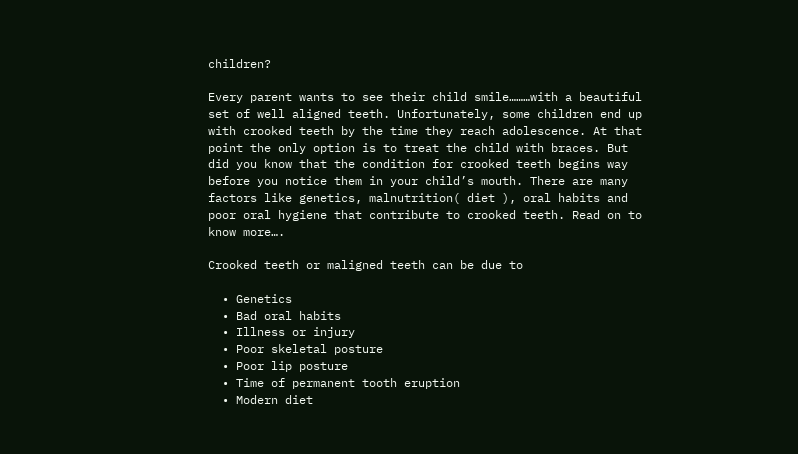children?

Every parent wants to see their child smile………with a beautiful set of well aligned teeth. Unfortunately, some children end up with crooked teeth by the time they reach adolescence. At that point the only option is to treat the child with braces. But did you know that the condition for crooked teeth begins way before you notice them in your child’s mouth. There are many factors like genetics, malnutrition( diet ), oral habits and poor oral hygiene that contribute to crooked teeth. Read on to know more….

Crooked teeth or maligned teeth can be due to

  • Genetics
  • Bad oral habits
  • Illness or injury
  • Poor skeletal posture
  • Poor lip posture
  • Time of permanent tooth eruption
  • Modern diet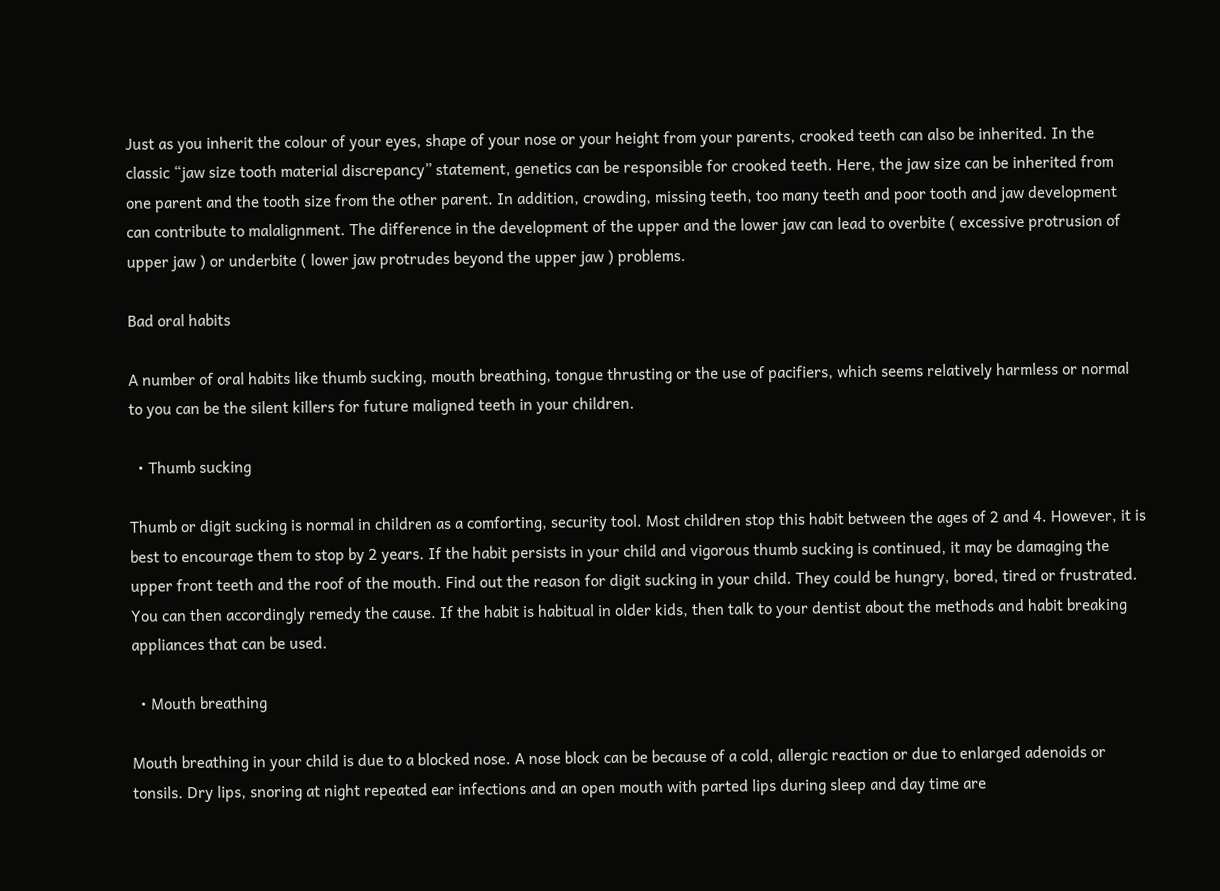Just as you inherit the colour of your eyes, shape of your nose or your height from your parents, crooked teeth can also be inherited. In the classic “jaw size tooth material discrepancy” statement, genetics can be responsible for crooked teeth. Here, the jaw size can be inherited from one parent and the tooth size from the other parent. In addition, crowding, missing teeth, too many teeth and poor tooth and jaw development can contribute to malalignment. The difference in the development of the upper and the lower jaw can lead to overbite ( excessive protrusion of upper jaw ) or underbite ( lower jaw protrudes beyond the upper jaw ) problems.

Bad oral habits

A number of oral habits like thumb sucking, mouth breathing, tongue thrusting or the use of pacifiers, which seems relatively harmless or normal to you can be the silent killers for future maligned teeth in your children.

  • Thumb sucking

Thumb or digit sucking is normal in children as a comforting, security tool. Most children stop this habit between the ages of 2 and 4. However, it is best to encourage them to stop by 2 years. If the habit persists in your child and vigorous thumb sucking is continued, it may be damaging the upper front teeth and the roof of the mouth. Find out the reason for digit sucking in your child. They could be hungry, bored, tired or frustrated. You can then accordingly remedy the cause. If the habit is habitual in older kids, then talk to your dentist about the methods and habit breaking appliances that can be used.

  • Mouth breathing

Mouth breathing in your child is due to a blocked nose. A nose block can be because of a cold, allergic reaction or due to enlarged adenoids or tonsils. Dry lips, snoring at night repeated ear infections and an open mouth with parted lips during sleep and day time are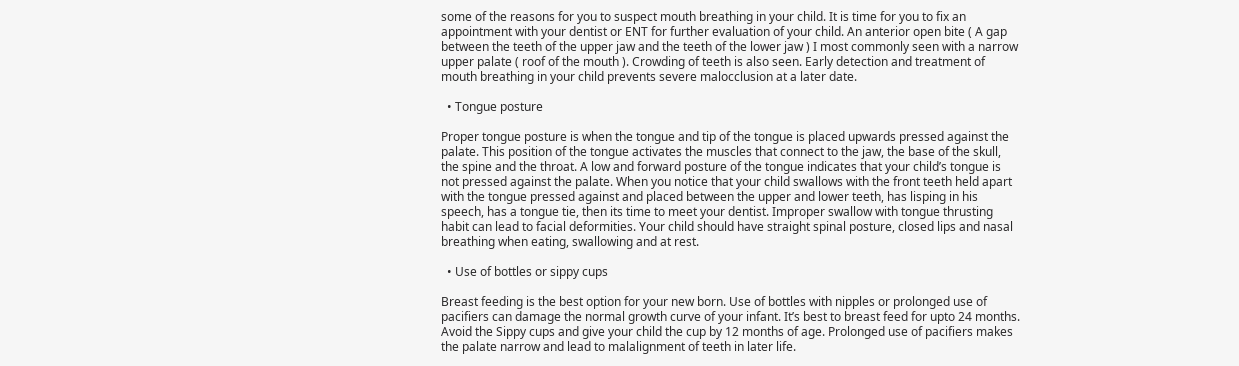some of the reasons for you to suspect mouth breathing in your child. It is time for you to fix an appointment with your dentist or ENT for further evaluation of your child. An anterior open bite ( A gap between the teeth of the upper jaw and the teeth of the lower jaw ) I most commonly seen with a narrow upper palate ( roof of the mouth ). Crowding of teeth is also seen. Early detection and treatment of mouth breathing in your child prevents severe malocclusion at a later date.

  • Tongue posture

Proper tongue posture is when the tongue and tip of the tongue is placed upwards pressed against the palate. This position of the tongue activates the muscles that connect to the jaw, the base of the skull, the spine and the throat. A low and forward posture of the tongue indicates that your child’s tongue is not pressed against the palate. When you notice that your child swallows with the front teeth held apart with the tongue pressed against and placed between the upper and lower teeth, has lisping in his speech, has a tongue tie, then its time to meet your dentist. Improper swallow with tongue thrusting habit can lead to facial deformities. Your child should have straight spinal posture, closed lips and nasal breathing when eating, swallowing and at rest.

  • Use of bottles or sippy cups

Breast feeding is the best option for your new born. Use of bottles with nipples or prolonged use of pacifiers can damage the normal growth curve of your infant. It’s best to breast feed for upto 24 months. Avoid the Sippy cups and give your child the cup by 12 months of age. Prolonged use of pacifiers makes the palate narrow and lead to malalignment of teeth in later life.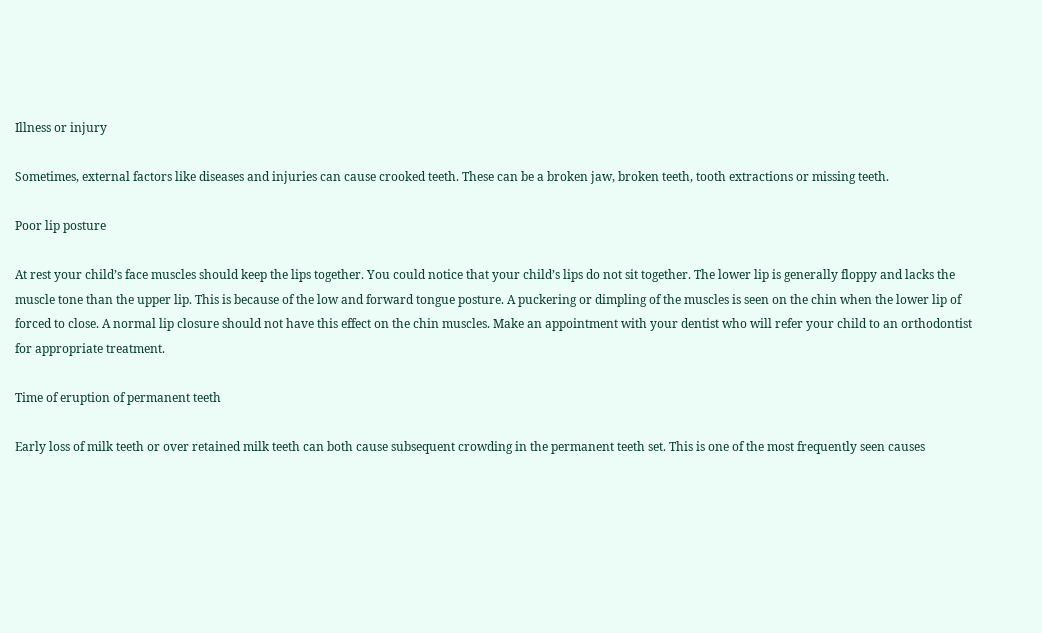Illness or injury

Sometimes, external factors like diseases and injuries can cause crooked teeth. These can be a broken jaw, broken teeth, tooth extractions or missing teeth.

Poor lip posture

At rest your child’s face muscles should keep the lips together. You could notice that your child’s lips do not sit together. The lower lip is generally floppy and lacks the muscle tone than the upper lip. This is because of the low and forward tongue posture. A puckering or dimpling of the muscles is seen on the chin when the lower lip of forced to close. A normal lip closure should not have this effect on the chin muscles. Make an appointment with your dentist who will refer your child to an orthodontist for appropriate treatment.

Time of eruption of permanent teeth

Early loss of milk teeth or over retained milk teeth can both cause subsequent crowding in the permanent teeth set. This is one of the most frequently seen causes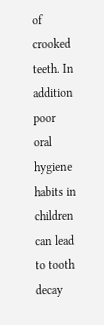of crooked teeth. In addition poor oral hygiene habits in children can lead to tooth decay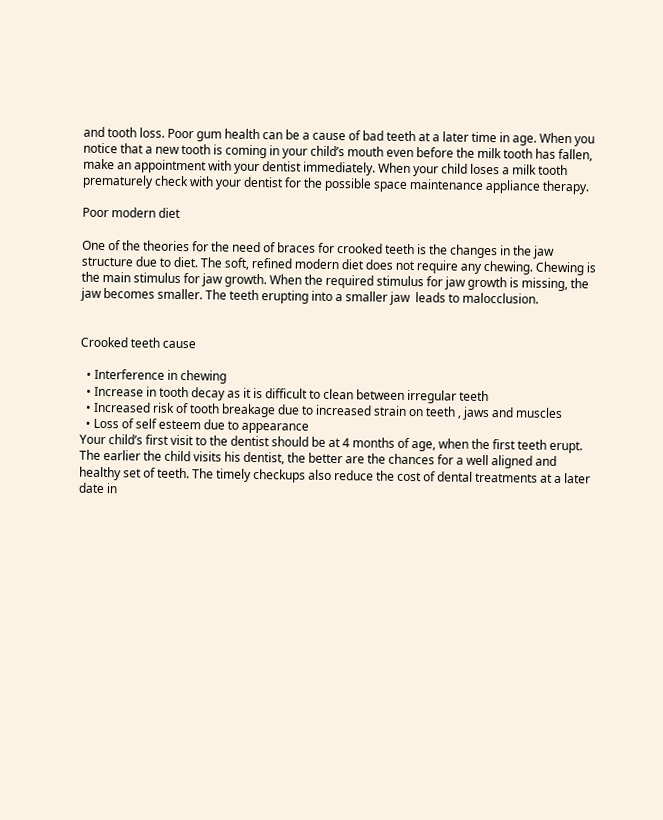and tooth loss. Poor gum health can be a cause of bad teeth at a later time in age. When you notice that a new tooth is coming in your child’s mouth even before the milk tooth has fallen, make an appointment with your dentist immediately. When your child loses a milk tooth prematurely check with your dentist for the possible space maintenance appliance therapy.

Poor modern diet

One of the theories for the need of braces for crooked teeth is the changes in the jaw structure due to diet. The soft, refined modern diet does not require any chewing. Chewing is the main stimulus for jaw growth. When the required stimulus for jaw growth is missing, the jaw becomes smaller. The teeth erupting into a smaller jaw  leads to malocclusion.


Crooked teeth cause

  • Interference in chewing
  • Increase in tooth decay as it is difficult to clean between irregular teeth
  • Increased risk of tooth breakage due to increased strain on teeth , jaws and muscles
  • Loss of self esteem due to appearance
Your child’s first visit to the dentist should be at 4 months of age, when the first teeth erupt. The earlier the child visits his dentist, the better are the chances for a well aligned and healthy set of teeth. The timely checkups also reduce the cost of dental treatments at a later date in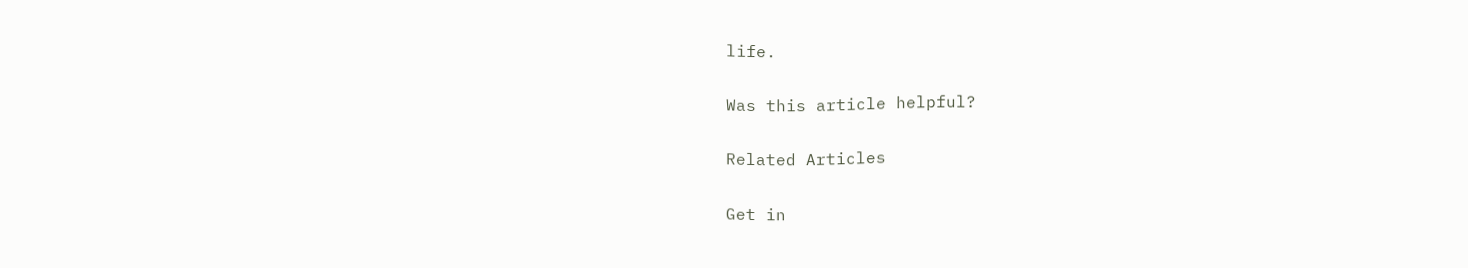life.

Was this article helpful?

Related Articles

Get in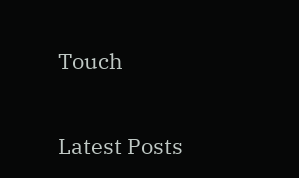Touch


Latest Posts